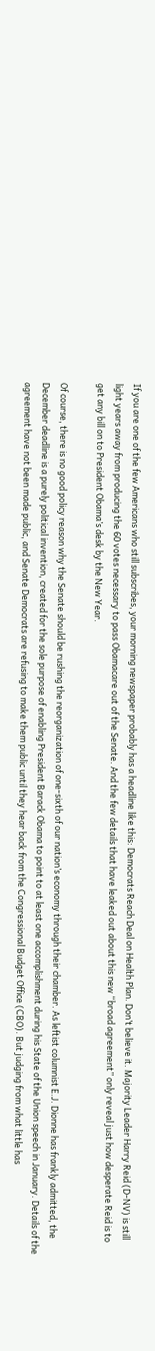If you are one of the few Americans who still subscribes, your morning newspaper probably has a headline like this: Democrats Reach Deal on Health Plan. Don’t believe it. Majority Leader Harry Reid (D-NV) is still light years away from producing the 60 votes necessary to pass Obamacare out of the Senate. And the few details that have leaked out about this new “broad agreement” only reveal just how desperate Reid is to get any bill on to President Obama’s desk by the New Year.

Of course, there is no good policy reason why the Senate should be rushing the reorganization of one-sixth of our nation’s economy through their chamber. As leftist columnist E.J. Dionne has frankly admitted, the December deadline is a purely political invention, created for the sole purpose of enabling President Barack Obama to point to at least one accomplishment during his State of the Union speech in January. Details of the agreement have not been made public, and Senate Democrats are refusing to make them public until they hear back from the Congressional Budget Office (CBO). But judging from what little has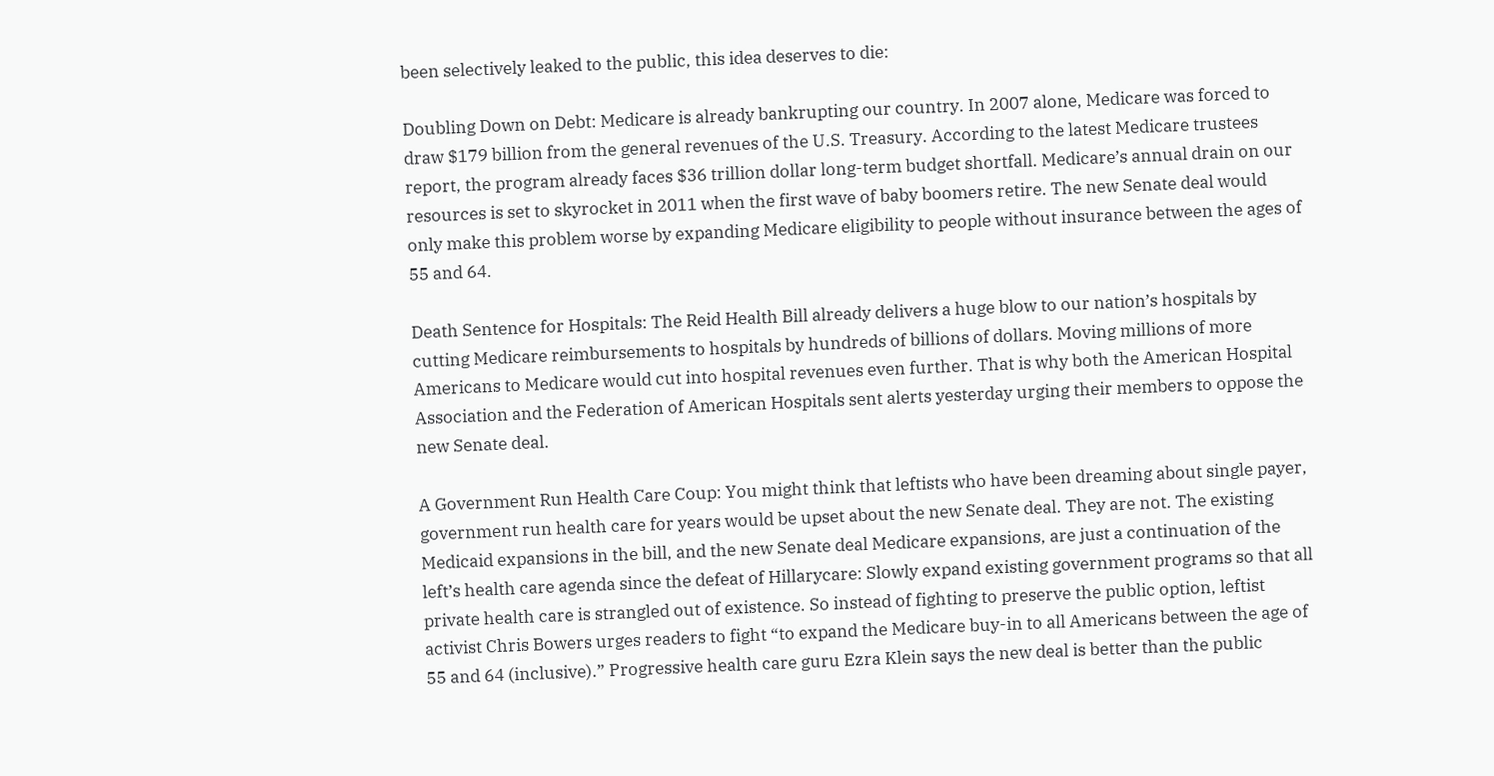been selectively leaked to the public, this idea deserves to die:

Doubling Down on Debt: Medicare is already bankrupting our country. In 2007 alone, Medicare was forced to draw $179 billion from the general revenues of the U.S. Treasury. According to the latest Medicare trustees report, the program already faces $36 trillion dollar long-term budget shortfall. Medicare’s annual drain on our resources is set to skyrocket in 2011 when the first wave of baby boomers retire. The new Senate deal would only make this problem worse by expanding Medicare eligibility to people without insurance between the ages of 55 and 64.

Death Sentence for Hospitals: The Reid Health Bill already delivers a huge blow to our nation’s hospitals by cutting Medicare reimbursements to hospitals by hundreds of billions of dollars. Moving millions of more Americans to Medicare would cut into hospital revenues even further. That is why both the American Hospital Association and the Federation of American Hospitals sent alerts yesterday urging their members to oppose the new Senate deal.

A Government Run Health Care Coup: You might think that leftists who have been dreaming about single payer, government run health care for years would be upset about the new Senate deal. They are not. The existing Medicaid expansions in the bill, and the new Senate deal Medicare expansions, are just a continuation of the left’s health care agenda since the defeat of Hillarycare: Slowly expand existing government programs so that all private health care is strangled out of existence. So instead of fighting to preserve the public option, leftist activist Chris Bowers urges readers to fight “to expand the Medicare buy-in to all Americans between the age of 55 and 64 (inclusive).” Progressive health care guru Ezra Klein says the new deal is better than the public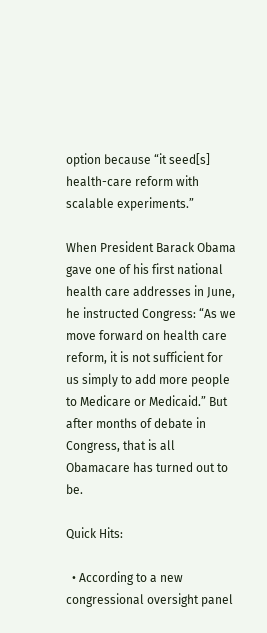option because “it seed[s] health-care reform with scalable experiments.”

When President Barack Obama gave one of his first national health care addresses in June, he instructed Congress: “As we move forward on health care reform, it is not sufficient for us simply to add more people to Medicare or Medicaid.” But after months of debate in Congress, that is all Obamacare has turned out to be.

Quick Hits:

  • According to a new congressional oversight panel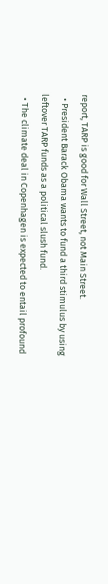report, TARP is good for Wall Street, not Main Street.
  • President Barack Obama wants to fund a third stimulus by using leftover TARP funds as a political slush fund.
  • The climate deal in Copenhagen is expected to entail profound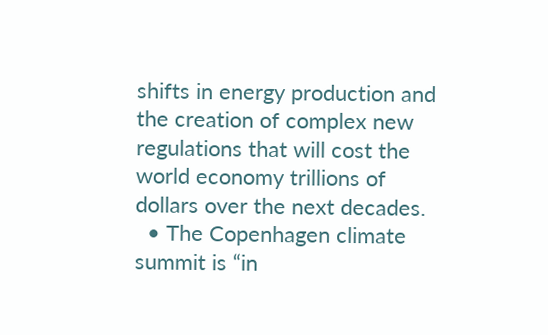shifts in energy production and the creation of complex new regulations that will cost the world economy trillions of dollars over the next decades.
  • The Copenhagen climate summit is “in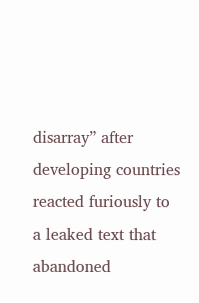disarray” after developing countries reacted furiously to a leaked text that abandoned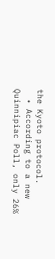the Kyoto protocol.
  • According to a new Quinnipiac Poll, only 26%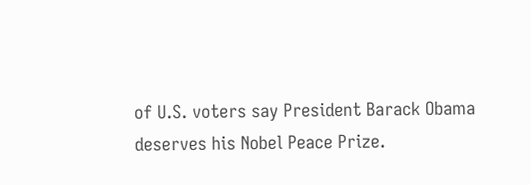of U.S. voters say President Barack Obama deserves his Nobel Peace Prize.